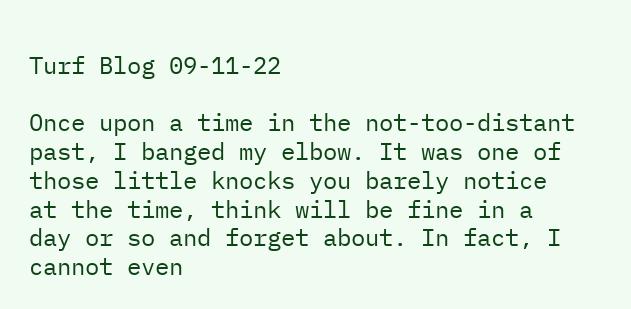Turf Blog 09-11-22

Once upon a time in the not-too-distant past, I banged my elbow. It was one of those little knocks you barely notice at the time, think will be fine in a day or so and forget about. In fact, I cannot even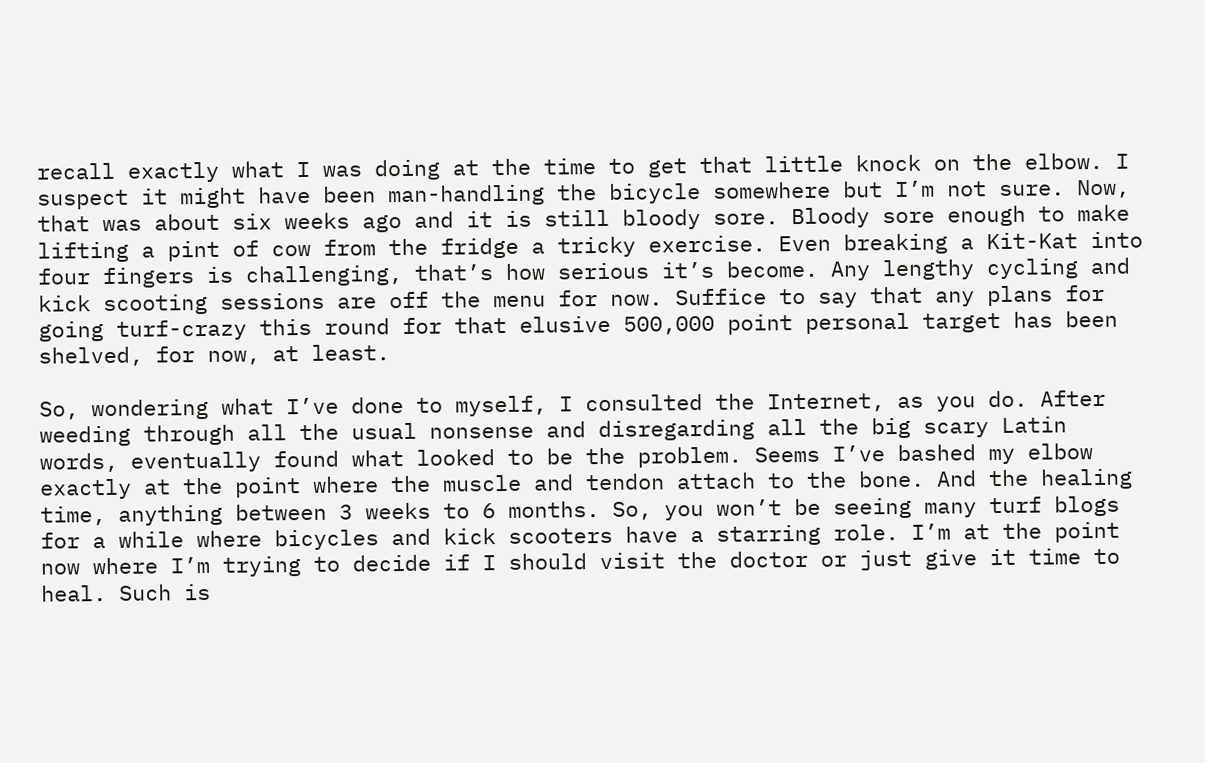recall exactly what I was doing at the time to get that little knock on the elbow. I suspect it might have been man-handling the bicycle somewhere but I’m not sure. Now, that was about six weeks ago and it is still bloody sore. Bloody sore enough to make lifting a pint of cow from the fridge a tricky exercise. Even breaking a Kit-Kat into four fingers is challenging, that’s how serious it’s become. Any lengthy cycling and kick scooting sessions are off the menu for now. Suffice to say that any plans for going turf-crazy this round for that elusive 500,000 point personal target has been shelved, for now, at least.

So, wondering what I’ve done to myself, I consulted the Internet, as you do. After weeding through all the usual nonsense and disregarding all the big scary Latin words, eventually found what looked to be the problem. Seems I’ve bashed my elbow exactly at the point where the muscle and tendon attach to the bone. And the healing time, anything between 3 weeks to 6 months. So, you won’t be seeing many turf blogs for a while where bicycles and kick scooters have a starring role. I’m at the point now where I’m trying to decide if I should visit the doctor or just give it time to heal. Such is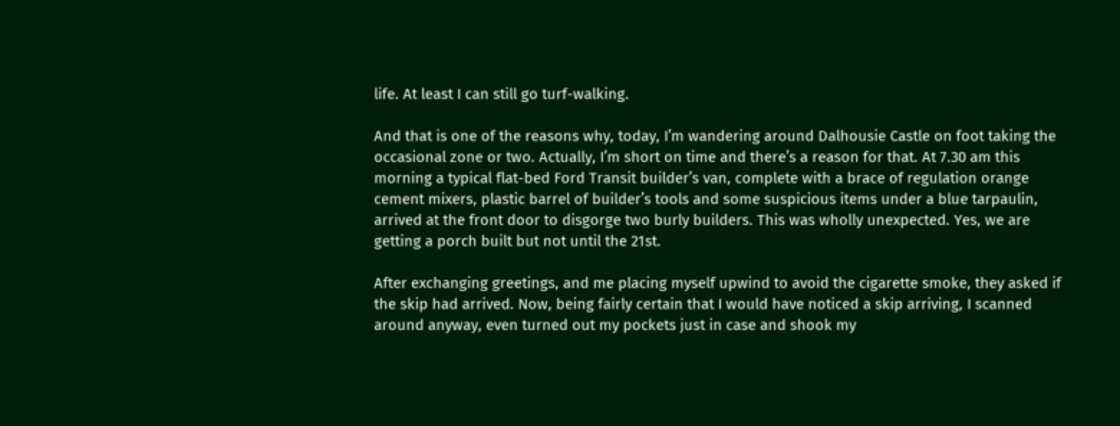life. At least I can still go turf-walking.

And that is one of the reasons why, today, I’m wandering around Dalhousie Castle on foot taking the occasional zone or two. Actually, I’m short on time and there’s a reason for that. At 7.30 am this morning a typical flat-bed Ford Transit builder’s van, complete with a brace of regulation orange cement mixers, plastic barrel of builder’s tools and some suspicious items under a blue tarpaulin, arrived at the front door to disgorge two burly builders. This was wholly unexpected. Yes, we are getting a porch built but not until the 21st.

After exchanging greetings, and me placing myself upwind to avoid the cigarette smoke, they asked if the skip had arrived. Now, being fairly certain that I would have noticed a skip arriving, I scanned around anyway, even turned out my pockets just in case and shook my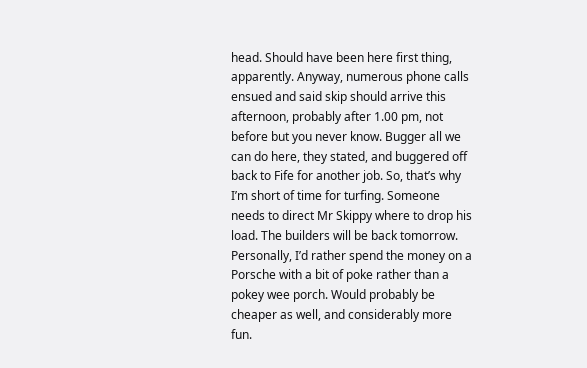head. Should have been here first thing, apparently. Anyway, numerous phone calls ensued and said skip should arrive this afternoon, probably after 1.00 pm, not before but you never know. Bugger all we can do here, they stated, and buggered off back to Fife for another job. So, that’s why I’m short of time for turfing. Someone needs to direct Mr Skippy where to drop his load. The builders will be back tomorrow. Personally, I’d rather spend the money on a Porsche with a bit of poke rather than a pokey wee porch. Would probably be cheaper as well, and considerably more fun.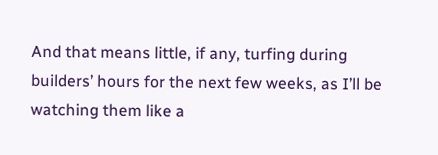And that means little, if any, turfing during builders’ hours for the next few weeks, as I’ll be watching them like a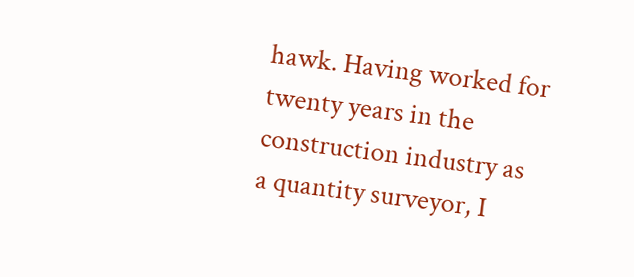hawk. Having worked for twenty years in the construction industry as a quantity surveyor, I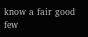know a fair good few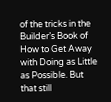of the tricks in the Builder’s Book of How to Get Away with Doing as Little as Possible. But that still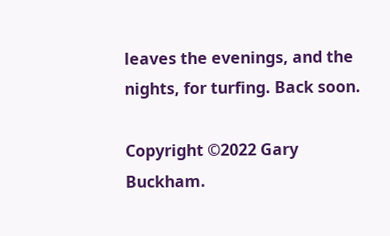leaves the evenings, and the nights, for turfing. Back soon.

Copyright ©2022 Gary Buckham.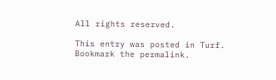All rights reserved.

This entry was posted in Turf. Bookmark the permalink.